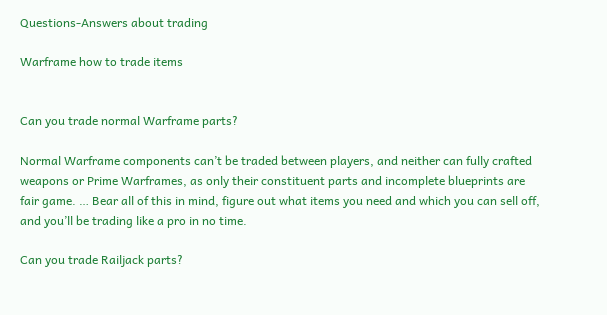Questions-Answers about trading

Warframe how to trade items


Can you trade normal Warframe parts?

Normal Warframe components can’t be traded between players, and neither can fully crafted weapons or Prime Warframes, as only their constituent parts and incomplete blueprints are fair game. … Bear all of this in mind, figure out what items you need and which you can sell off, and you’ll be trading like a pro in no time.

Can you trade Railjack parts?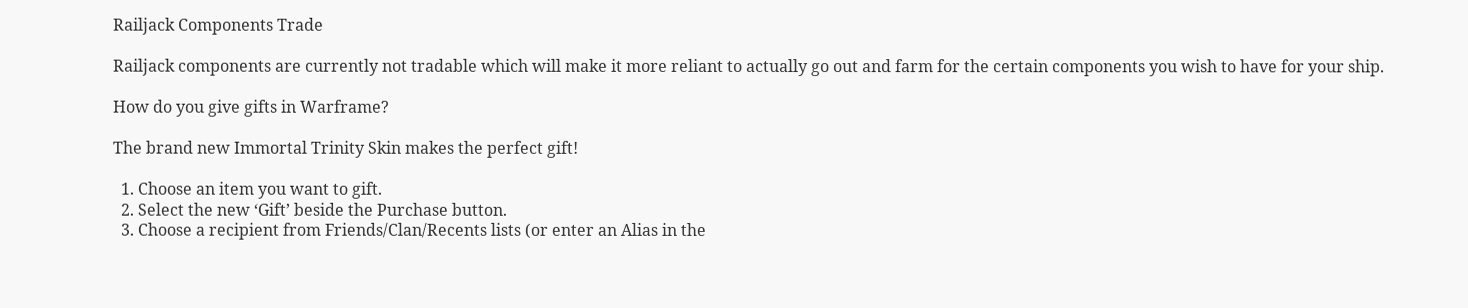Railjack Components Trade

Railjack components are currently not tradable which will make it more reliant to actually go out and farm for the certain components you wish to have for your ship.

How do you give gifts in Warframe?

The brand new Immortal Trinity Skin makes the perfect gift!

  1. Choose an item you want to gift.
  2. Select the new ‘Gift’ beside the Purchase button.
  3. Choose a recipient from Friends/Clan/Recents lists (or enter an Alias in the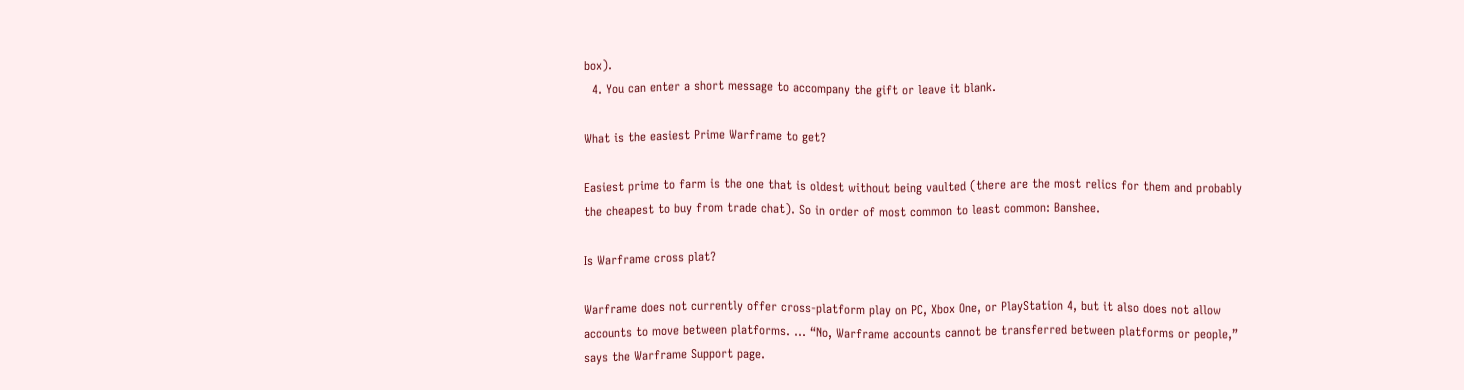box).
  4. You can enter a short message to accompany the gift or leave it blank.

What is the easiest Prime Warframe to get?

Easiest prime to farm is the one that is oldest without being vaulted (there are the most relics for them and probably the cheapest to buy from trade chat). So in order of most common to least common: Banshee.

Is Warframe cross plat?

Warframe does not currently offer cross-platform play on PC, Xbox One, or PlayStation 4, but it also does not allow accounts to move between platforms. … “No, Warframe accounts cannot be transferred between platforms or people,” says the Warframe Support page.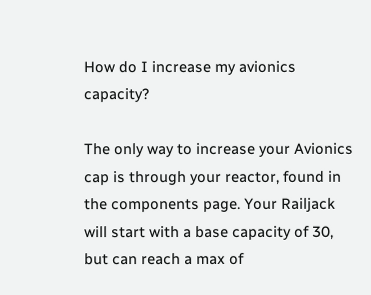How do I increase my avionics capacity?

The only way to increase your Avionics cap is through your reactor, found in the components page. Your Railjack will start with a base capacity of 30, but can reach a max of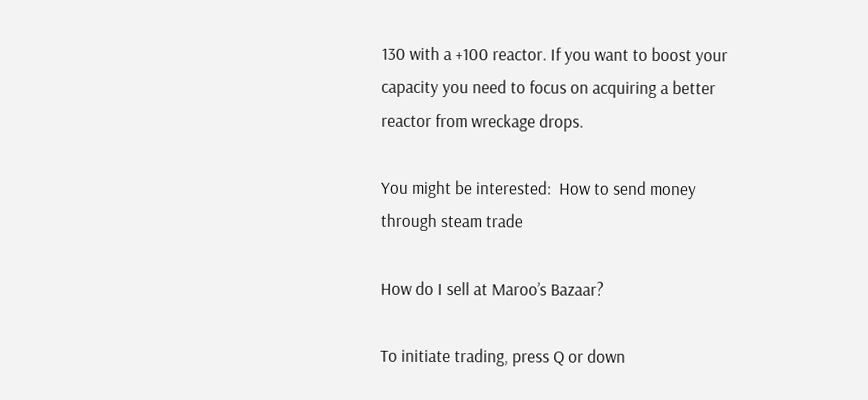130 with a +100 reactor. If you want to boost your capacity you need to focus on acquiring a better reactor from wreckage drops.

You might be interested:  How to send money through steam trade

How do I sell at Maroo’s Bazaar?

To initiate trading, press Q or down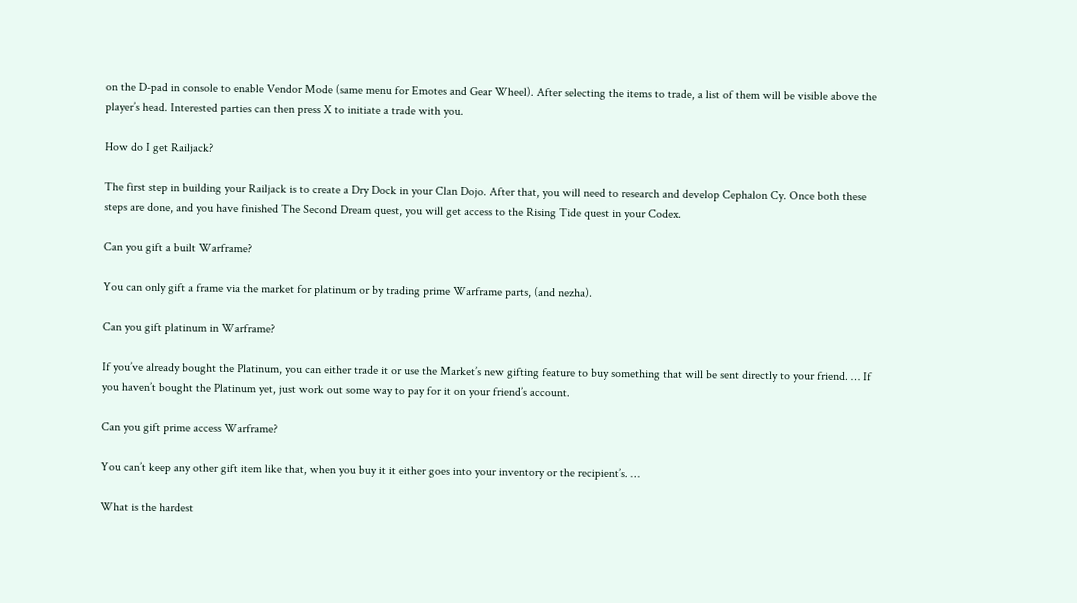on the D-pad in console to enable Vendor Mode (same menu for Emotes and Gear Wheel). After selecting the items to trade, a list of them will be visible above the player’s head. Interested parties can then press X to initiate a trade with you.

How do I get Railjack?

The first step in building your Railjack is to create a Dry Dock in your Clan Dojo. After that, you will need to research and develop Cephalon Cy. Once both these steps are done, and you have finished The Second Dream quest, you will get access to the Rising Tide quest in your Codex.

Can you gift a built Warframe?

You can only gift a frame via the market for platinum or by trading prime Warframe parts, (and nezha).

Can you gift platinum in Warframe?

If you’ve already bought the Platinum, you can either trade it or use the Market’s new gifting feature to buy something that will be sent directly to your friend. … If you haven’t bought the Platinum yet, just work out some way to pay for it on your friend’s account.

Can you gift prime access Warframe?

You can’t keep any other gift item like that, when you buy it it either goes into your inventory or the recipient’s. …

What is the hardest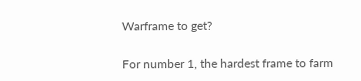Warframe to get?

For number 1, the hardest frame to farm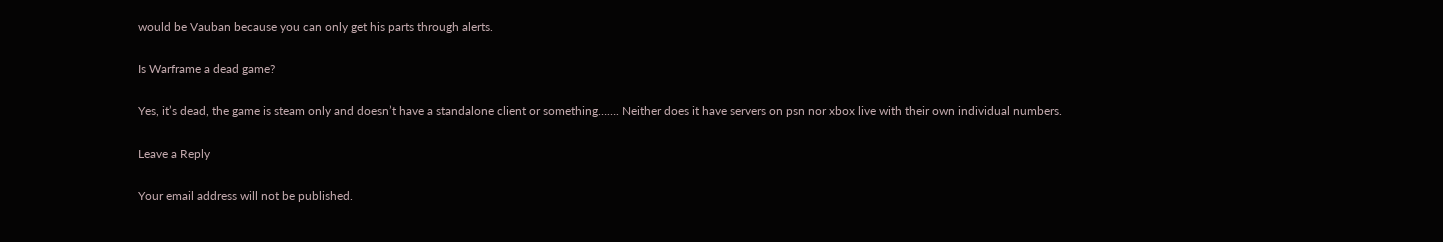would be Vauban because you can only get his parts through alerts.

Is Warframe a dead game?

Yes, it’s dead, the game is steam only and doesn’t have a standalone client or something……. Neither does it have servers on psn nor xbox live with their own individual numbers.

Leave a Reply

Your email address will not be published.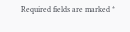Required fields are marked *